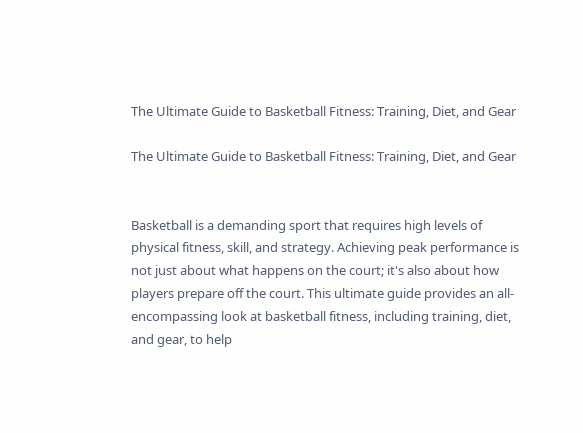The Ultimate Guide to Basketball Fitness: Training, Diet, and Gear

The Ultimate Guide to Basketball Fitness: Training, Diet, and Gear


Basketball is a demanding sport that requires high levels of physical fitness, skill, and strategy. Achieving peak performance is not just about what happens on the court; it's also about how players prepare off the court. This ultimate guide provides an all-encompassing look at basketball fitness, including training, diet, and gear, to help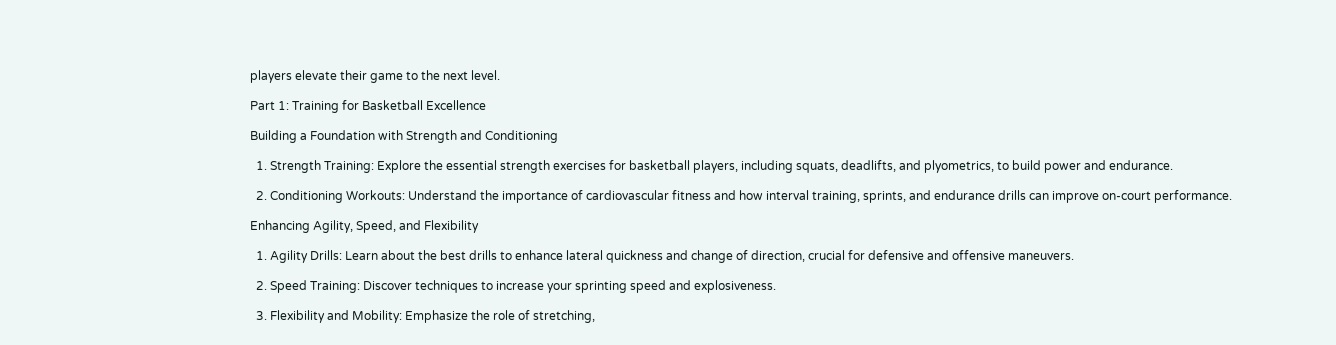players elevate their game to the next level.

Part 1: Training for Basketball Excellence

Building a Foundation with Strength and Conditioning

  1. Strength Training: Explore the essential strength exercises for basketball players, including squats, deadlifts, and plyometrics, to build power and endurance.

  2. Conditioning Workouts: Understand the importance of cardiovascular fitness and how interval training, sprints, and endurance drills can improve on-court performance.

Enhancing Agility, Speed, and Flexibility

  1. Agility Drills: Learn about the best drills to enhance lateral quickness and change of direction, crucial for defensive and offensive maneuvers.

  2. Speed Training: Discover techniques to increase your sprinting speed and explosiveness.

  3. Flexibility and Mobility: Emphasize the role of stretching,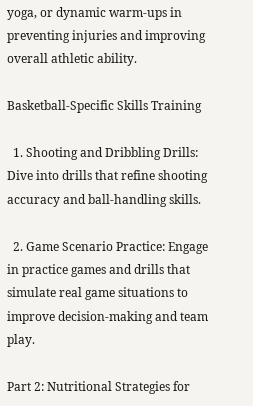yoga, or dynamic warm-ups in preventing injuries and improving overall athletic ability.

Basketball-Specific Skills Training

  1. Shooting and Dribbling Drills: Dive into drills that refine shooting accuracy and ball-handling skills.

  2. Game Scenario Practice: Engage in practice games and drills that simulate real game situations to improve decision-making and team play.

Part 2: Nutritional Strategies for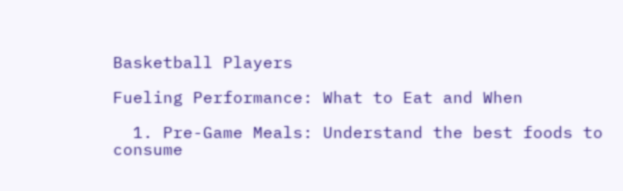Basketball Players

Fueling Performance: What to Eat and When

  1. Pre-Game Meals: Understand the best foods to consume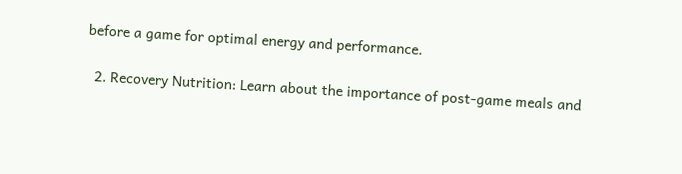before a game for optimal energy and performance.

  2. Recovery Nutrition: Learn about the importance of post-game meals and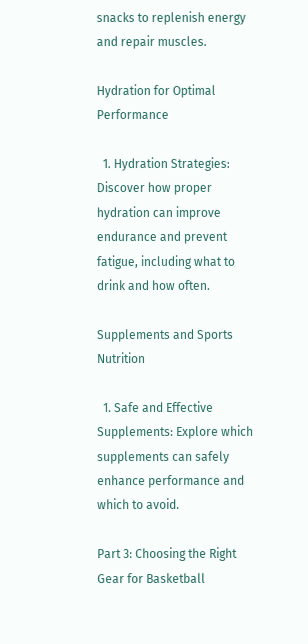snacks to replenish energy and repair muscles.

Hydration for Optimal Performance

  1. Hydration Strategies: Discover how proper hydration can improve endurance and prevent fatigue, including what to drink and how often.

Supplements and Sports Nutrition

  1. Safe and Effective Supplements: Explore which supplements can safely enhance performance and which to avoid.

Part 3: Choosing the Right Gear for Basketball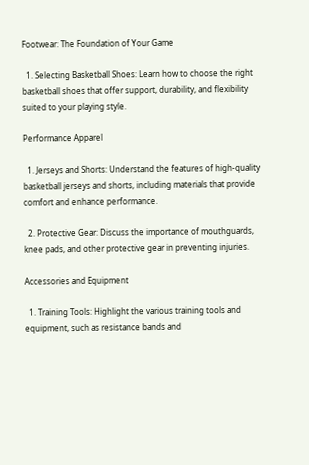Footwear: The Foundation of Your Game

  1. Selecting Basketball Shoes: Learn how to choose the right basketball shoes that offer support, durability, and flexibility suited to your playing style.

Performance Apparel

  1. Jerseys and Shorts: Understand the features of high-quality basketball jerseys and shorts, including materials that provide comfort and enhance performance.

  2. Protective Gear: Discuss the importance of mouthguards, knee pads, and other protective gear in preventing injuries.

Accessories and Equipment

  1. Training Tools: Highlight the various training tools and equipment, such as resistance bands and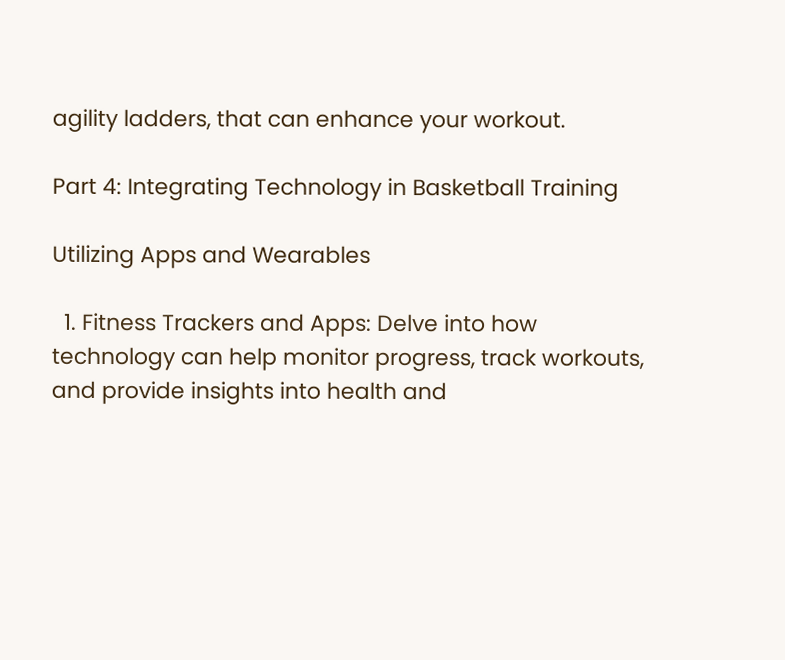agility ladders, that can enhance your workout.

Part 4: Integrating Technology in Basketball Training

Utilizing Apps and Wearables

  1. Fitness Trackers and Apps: Delve into how technology can help monitor progress, track workouts, and provide insights into health and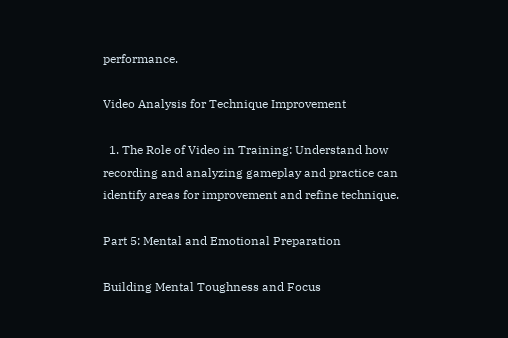performance.

Video Analysis for Technique Improvement

  1. The Role of Video in Training: Understand how recording and analyzing gameplay and practice can identify areas for improvement and refine technique.

Part 5: Mental and Emotional Preparation

Building Mental Toughness and Focus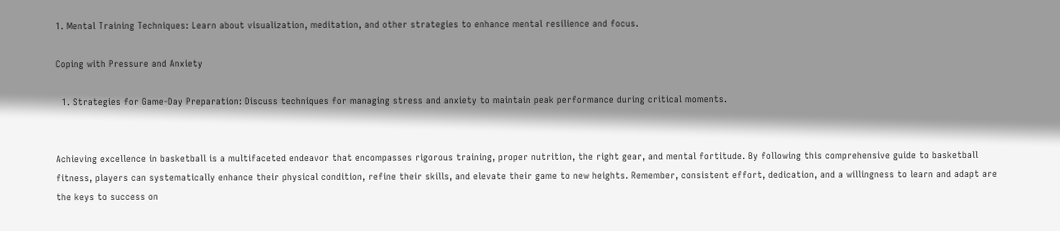1. Mental Training Techniques: Learn about visualization, meditation, and other strategies to enhance mental resilience and focus.

Coping with Pressure and Anxiety

  1. Strategies for Game-Day Preparation: Discuss techniques for managing stress and anxiety to maintain peak performance during critical moments.


Achieving excellence in basketball is a multifaceted endeavor that encompasses rigorous training, proper nutrition, the right gear, and mental fortitude. By following this comprehensive guide to basketball fitness, players can systematically enhance their physical condition, refine their skills, and elevate their game to new heights. Remember, consistent effort, dedication, and a willingness to learn and adapt are the keys to success on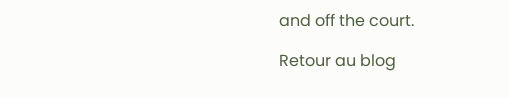and off the court.

Retour au blog